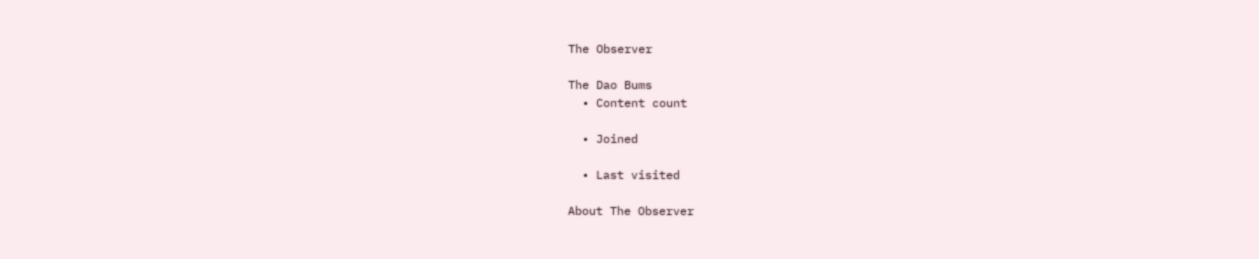The Observer

The Dao Bums
  • Content count

  • Joined

  • Last visited

About The Observer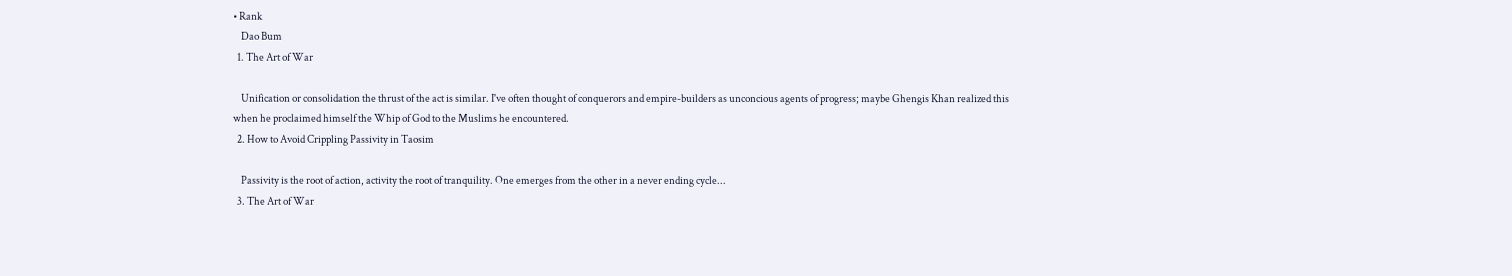• Rank
    Dao Bum
  1. The Art of War

    Unification or consolidation the thrust of the act is similar. I've often thought of conquerors and empire-builders as unconcious agents of progress; maybe Ghengis Khan realized this when he proclaimed himself the Whip of God to the Muslims he encountered.
  2. How to Avoid Crippling Passivity in Taosim

    Passivity is the root of action, activity the root of tranquility. One emerges from the other in a never ending cycle...
  3. The Art of War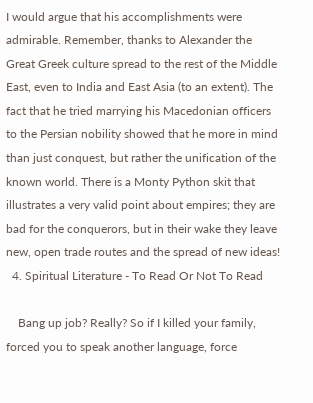I would argue that his accomplishments were admirable. Remember, thanks to Alexander the Great Greek culture spread to the rest of the Middle East, even to India and East Asia (to an extent). The fact that he tried marrying his Macedonian officers to the Persian nobility showed that he more in mind than just conquest, but rather the unification of the known world. There is a Monty Python skit that illustrates a very valid point about empires; they are bad for the conquerors, but in their wake they leave new, open trade routes and the spread of new ideas!
  4. Spiritual Literature - To Read Or Not To Read

    Bang up job? Really? So if I killed your family, forced you to speak another language, force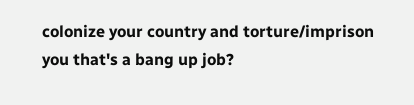colonize your country and torture/imprison you that's a bang up job?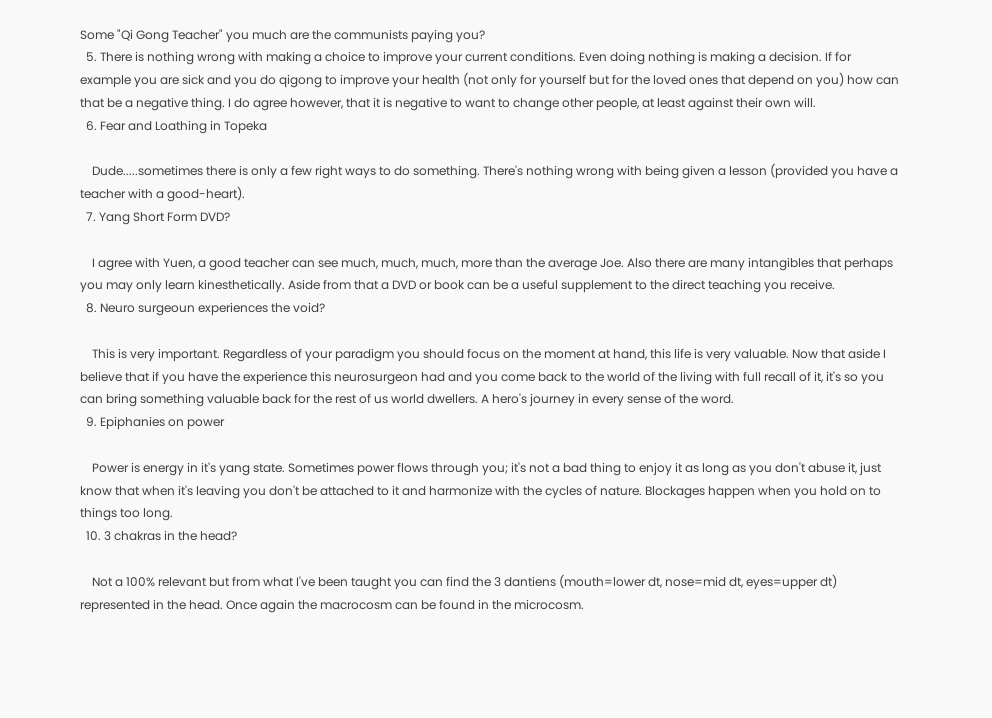Some "Qi Gong Teacher" you much are the communists paying you?
  5. There is nothing wrong with making a choice to improve your current conditions. Even doing nothing is making a decision. If for example you are sick and you do qigong to improve your health (not only for yourself but for the loved ones that depend on you) how can that be a negative thing. I do agree however, that it is negative to want to change other people, at least against their own will.
  6. Fear and Loathing in Topeka

    Dude.....sometimes there is only a few right ways to do something. There's nothing wrong with being given a lesson (provided you have a teacher with a good-heart).
  7. Yang Short Form DVD?

    I agree with Yuen, a good teacher can see much, much, much, more than the average Joe. Also there are many intangibles that perhaps you may only learn kinesthetically. Aside from that a DVD or book can be a useful supplement to the direct teaching you receive.
  8. Neuro surgeoun experiences the void?

    This is very important. Regardless of your paradigm you should focus on the moment at hand, this life is very valuable. Now that aside I believe that if you have the experience this neurosurgeon had and you come back to the world of the living with full recall of it, it's so you can bring something valuable back for the rest of us world dwellers. A hero's journey in every sense of the word.
  9. Epiphanies on power

    Power is energy in it's yang state. Sometimes power flows through you; it's not a bad thing to enjoy it as long as you don't abuse it, just know that when it's leaving you don't be attached to it and harmonize with the cycles of nature. Blockages happen when you hold on to things too long.
  10. 3 chakras in the head?

    Not a 100% relevant but from what I've been taught you can find the 3 dantiens (mouth=lower dt, nose=mid dt, eyes=upper dt) represented in the head. Once again the macrocosm can be found in the microcosm.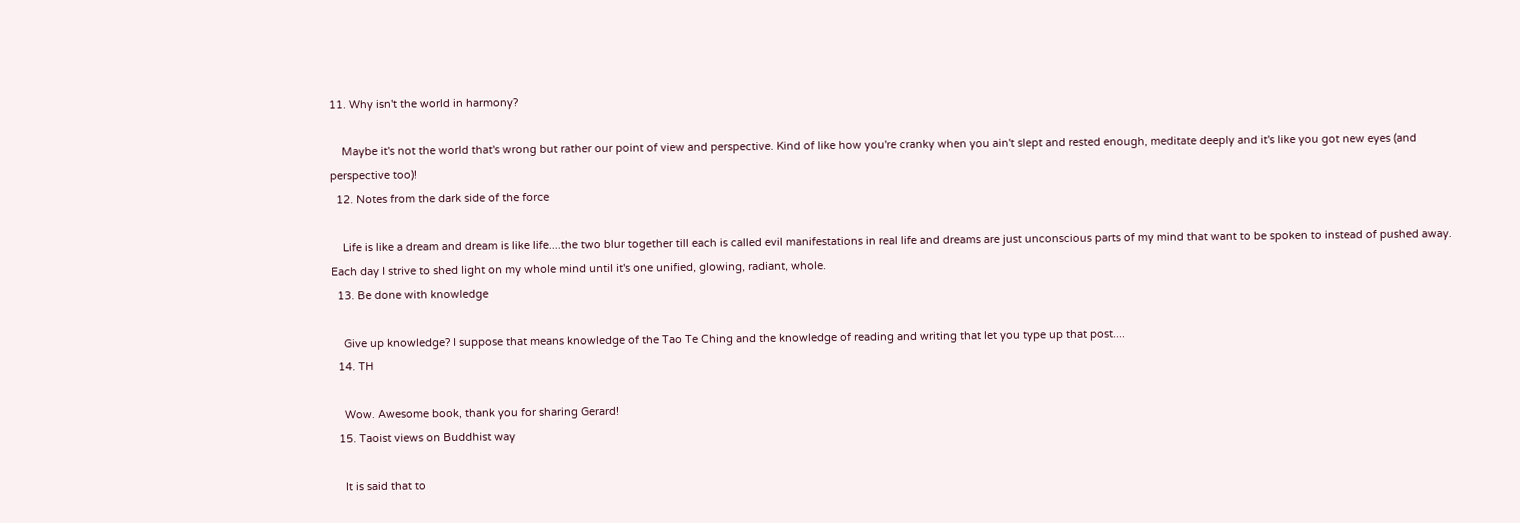11. Why isn't the world in harmony?

    Maybe it's not the world that's wrong but rather our point of view and perspective. Kind of like how you're cranky when you ain't slept and rested enough, meditate deeply and it's like you got new eyes (and perspective too)!
  12. Notes from the dark side of the force

    Life is like a dream and dream is like life....the two blur together till each is called evil manifestations in real life and dreams are just unconscious parts of my mind that want to be spoken to instead of pushed away. Each day I strive to shed light on my whole mind until it's one unified, glowing, radiant, whole.
  13. Be done with knowledge

    Give up knowledge? I suppose that means knowledge of the Tao Te Ching and the knowledge of reading and writing that let you type up that post....
  14. TH

    Wow. Awesome book, thank you for sharing Gerard!
  15. Taoist views on Buddhist way

    It is said that to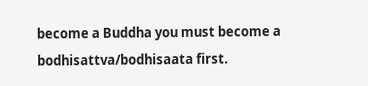become a Buddha you must become a bodhisattva/bodhisaata first.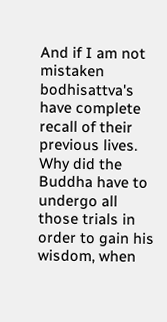And if I am not mistaken bodhisattva's have complete recall of their previous lives. Why did the Buddha have to undergo all those trials in order to gain his wisdom, when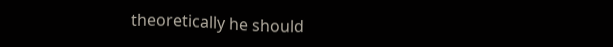theoretically he should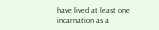have lived at least one incarnation as a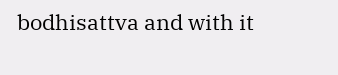bodhisattva and with it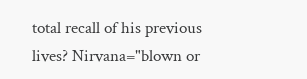total recall of his previous lives? Nirvana="blown or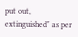put out, extinguished" as per